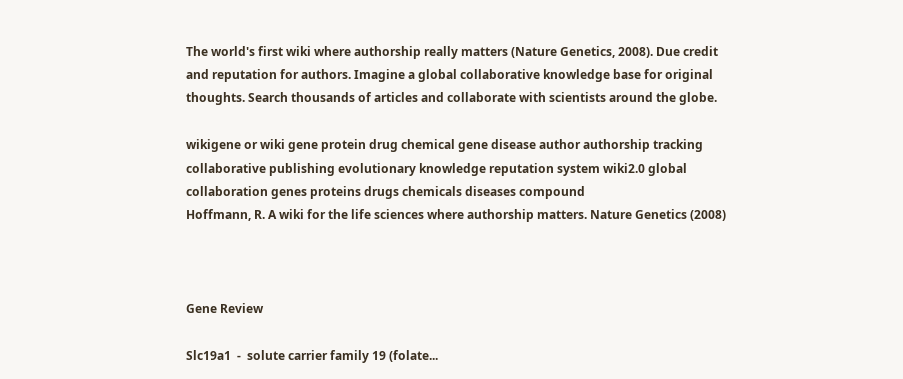The world's first wiki where authorship really matters (Nature Genetics, 2008). Due credit and reputation for authors. Imagine a global collaborative knowledge base for original thoughts. Search thousands of articles and collaborate with scientists around the globe.

wikigene or wiki gene protein drug chemical gene disease author authorship tracking collaborative publishing evolutionary knowledge reputation system wiki2.0 global collaboration genes proteins drugs chemicals diseases compound
Hoffmann, R. A wiki for the life sciences where authorship matters. Nature Genetics (2008)



Gene Review

Slc19a1  -  solute carrier family 19 (folate...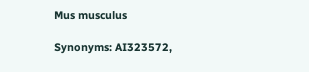Mus musculus

Synonyms: AI323572,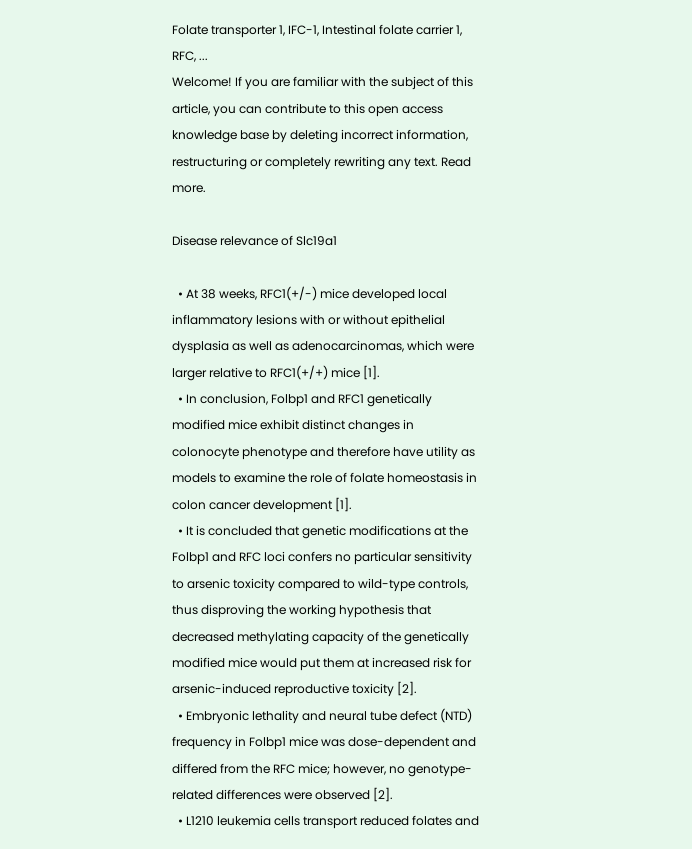Folate transporter 1, IFC-1, Intestinal folate carrier 1, RFC, ...
Welcome! If you are familiar with the subject of this article, you can contribute to this open access knowledge base by deleting incorrect information, restructuring or completely rewriting any text. Read more.

Disease relevance of Slc19a1

  • At 38 weeks, RFC1(+/-) mice developed local inflammatory lesions with or without epithelial dysplasia as well as adenocarcinomas, which were larger relative to RFC1(+/+) mice [1].
  • In conclusion, Folbp1 and RFC1 genetically modified mice exhibit distinct changes in colonocyte phenotype and therefore have utility as models to examine the role of folate homeostasis in colon cancer development [1].
  • It is concluded that genetic modifications at the Folbp1 and RFC loci confers no particular sensitivity to arsenic toxicity compared to wild-type controls, thus disproving the working hypothesis that decreased methylating capacity of the genetically modified mice would put them at increased risk for arsenic-induced reproductive toxicity [2].
  • Embryonic lethality and neural tube defect (NTD) frequency in Folbp1 mice was dose-dependent and differed from the RFC mice; however, no genotype-related differences were observed [2].
  • L1210 leukemia cells transport reduced folates and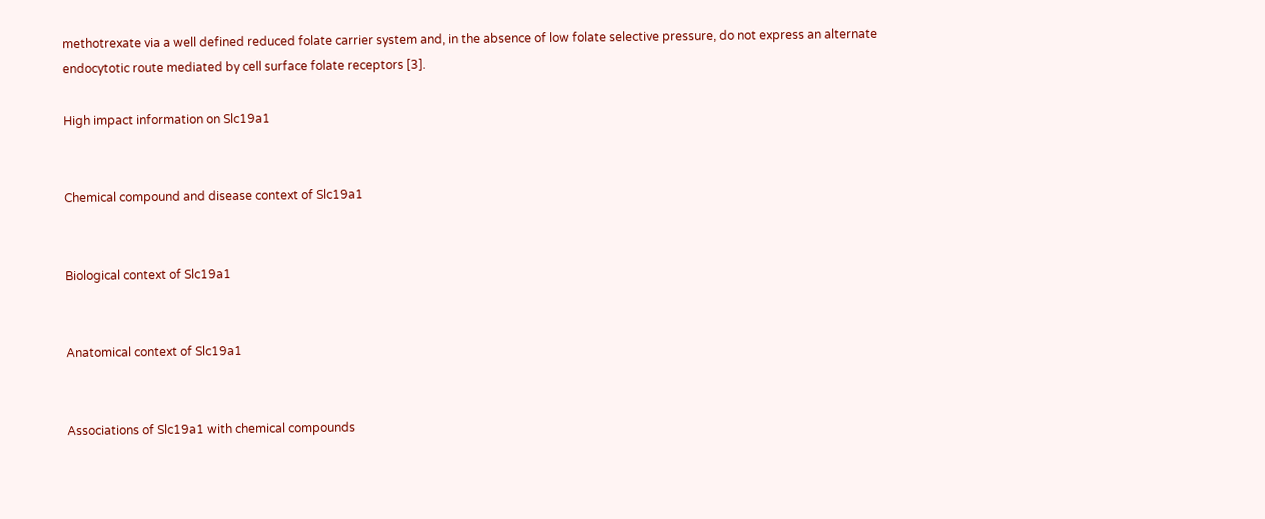methotrexate via a well defined reduced folate carrier system and, in the absence of low folate selective pressure, do not express an alternate endocytotic route mediated by cell surface folate receptors [3].

High impact information on Slc19a1


Chemical compound and disease context of Slc19a1


Biological context of Slc19a1


Anatomical context of Slc19a1


Associations of Slc19a1 with chemical compounds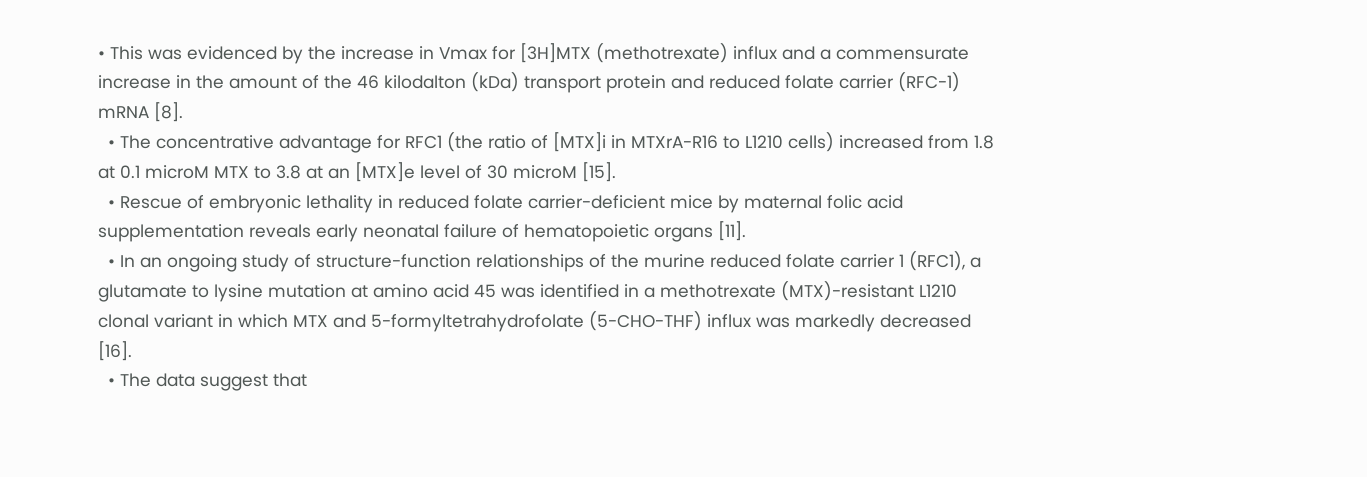• This was evidenced by the increase in Vmax for [3H]MTX (methotrexate) influx and a commensurate increase in the amount of the 46 kilodalton (kDa) transport protein and reduced folate carrier (RFC-1) mRNA [8].
  • The concentrative advantage for RFC1 (the ratio of [MTX]i in MTXrA-R16 to L1210 cells) increased from 1.8 at 0.1 microM MTX to 3.8 at an [MTX]e level of 30 microM [15].
  • Rescue of embryonic lethality in reduced folate carrier-deficient mice by maternal folic acid supplementation reveals early neonatal failure of hematopoietic organs [11].
  • In an ongoing study of structure-function relationships of the murine reduced folate carrier 1 (RFC1), a glutamate to lysine mutation at amino acid 45 was identified in a methotrexate (MTX)-resistant L1210 clonal variant in which MTX and 5-formyltetrahydrofolate (5-CHO-THF) influx was markedly decreased [16].
  • The data suggest that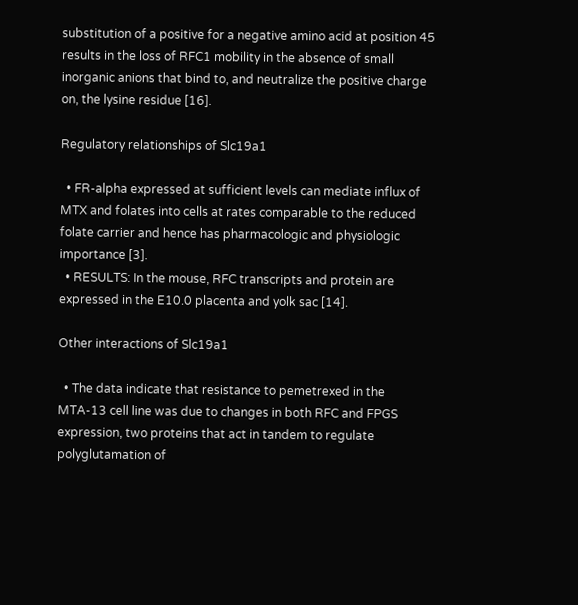substitution of a positive for a negative amino acid at position 45 results in the loss of RFC1 mobility in the absence of small inorganic anions that bind to, and neutralize the positive charge on, the lysine residue [16].

Regulatory relationships of Slc19a1

  • FR-alpha expressed at sufficient levels can mediate influx of MTX and folates into cells at rates comparable to the reduced folate carrier and hence has pharmacologic and physiologic importance [3].
  • RESULTS: In the mouse, RFC transcripts and protein are expressed in the E10.0 placenta and yolk sac [14].

Other interactions of Slc19a1

  • The data indicate that resistance to pemetrexed in the MTA-13 cell line was due to changes in both RFC and FPGS expression, two proteins that act in tandem to regulate polyglutamation of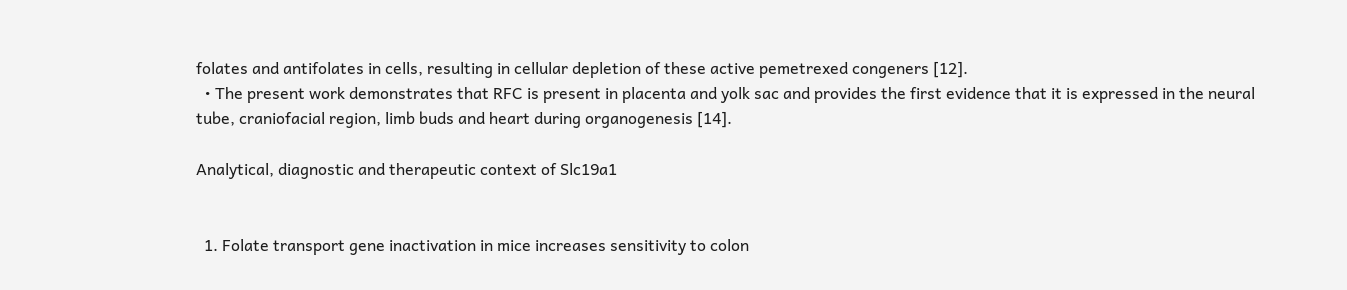folates and antifolates in cells, resulting in cellular depletion of these active pemetrexed congeners [12].
  • The present work demonstrates that RFC is present in placenta and yolk sac and provides the first evidence that it is expressed in the neural tube, craniofacial region, limb buds and heart during organogenesis [14].

Analytical, diagnostic and therapeutic context of Slc19a1


  1. Folate transport gene inactivation in mice increases sensitivity to colon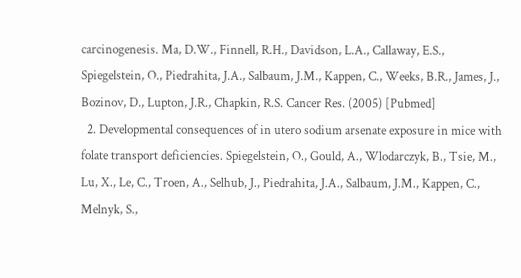carcinogenesis. Ma, D.W., Finnell, R.H., Davidson, L.A., Callaway, E.S., Spiegelstein, O., Piedrahita, J.A., Salbaum, J.M., Kappen, C., Weeks, B.R., James, J., Bozinov, D., Lupton, J.R., Chapkin, R.S. Cancer Res. (2005) [Pubmed]
  2. Developmental consequences of in utero sodium arsenate exposure in mice with folate transport deficiencies. Spiegelstein, O., Gould, A., Wlodarczyk, B., Tsie, M., Lu, X., Le, C., Troen, A., Selhub, J., Piedrahita, J.A., Salbaum, J.M., Kappen, C., Melnyk, S.,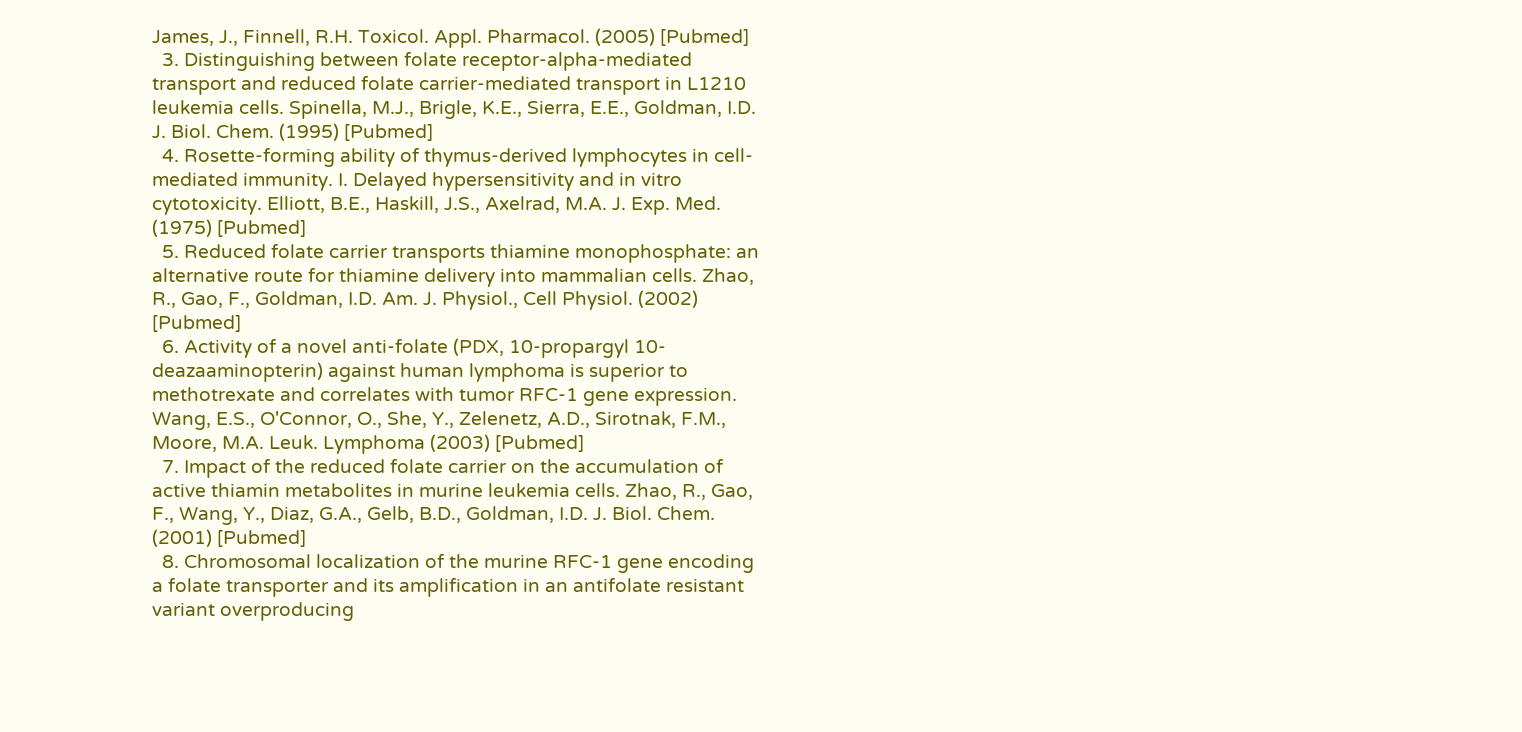James, J., Finnell, R.H. Toxicol. Appl. Pharmacol. (2005) [Pubmed]
  3. Distinguishing between folate receptor-alpha-mediated transport and reduced folate carrier-mediated transport in L1210 leukemia cells. Spinella, M.J., Brigle, K.E., Sierra, E.E., Goldman, I.D. J. Biol. Chem. (1995) [Pubmed]
  4. Rosette-forming ability of thymus-derived lymphocytes in cell-mediated immunity. I. Delayed hypersensitivity and in vitro cytotoxicity. Elliott, B.E., Haskill, J.S., Axelrad, M.A. J. Exp. Med. (1975) [Pubmed]
  5. Reduced folate carrier transports thiamine monophosphate: an alternative route for thiamine delivery into mammalian cells. Zhao, R., Gao, F., Goldman, I.D. Am. J. Physiol., Cell Physiol. (2002) [Pubmed]
  6. Activity of a novel anti-folate (PDX, 10-propargyl 10-deazaaminopterin) against human lymphoma is superior to methotrexate and correlates with tumor RFC-1 gene expression. Wang, E.S., O'Connor, O., She, Y., Zelenetz, A.D., Sirotnak, F.M., Moore, M.A. Leuk. Lymphoma (2003) [Pubmed]
  7. Impact of the reduced folate carrier on the accumulation of active thiamin metabolites in murine leukemia cells. Zhao, R., Gao, F., Wang, Y., Diaz, G.A., Gelb, B.D., Goldman, I.D. J. Biol. Chem. (2001) [Pubmed]
  8. Chromosomal localization of the murine RFC-1 gene encoding a folate transporter and its amplification in an antifolate resistant variant overproducing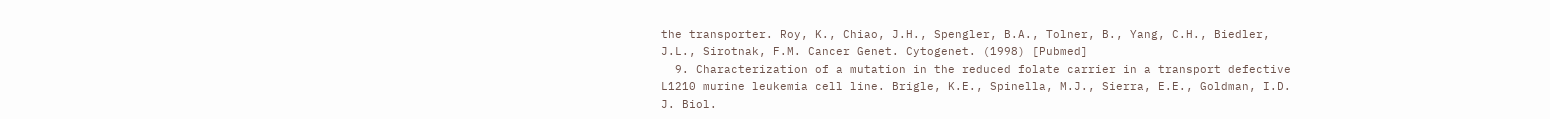the transporter. Roy, K., Chiao, J.H., Spengler, B.A., Tolner, B., Yang, C.H., Biedler, J.L., Sirotnak, F.M. Cancer Genet. Cytogenet. (1998) [Pubmed]
  9. Characterization of a mutation in the reduced folate carrier in a transport defective L1210 murine leukemia cell line. Brigle, K.E., Spinella, M.J., Sierra, E.E., Goldman, I.D. J. Biol.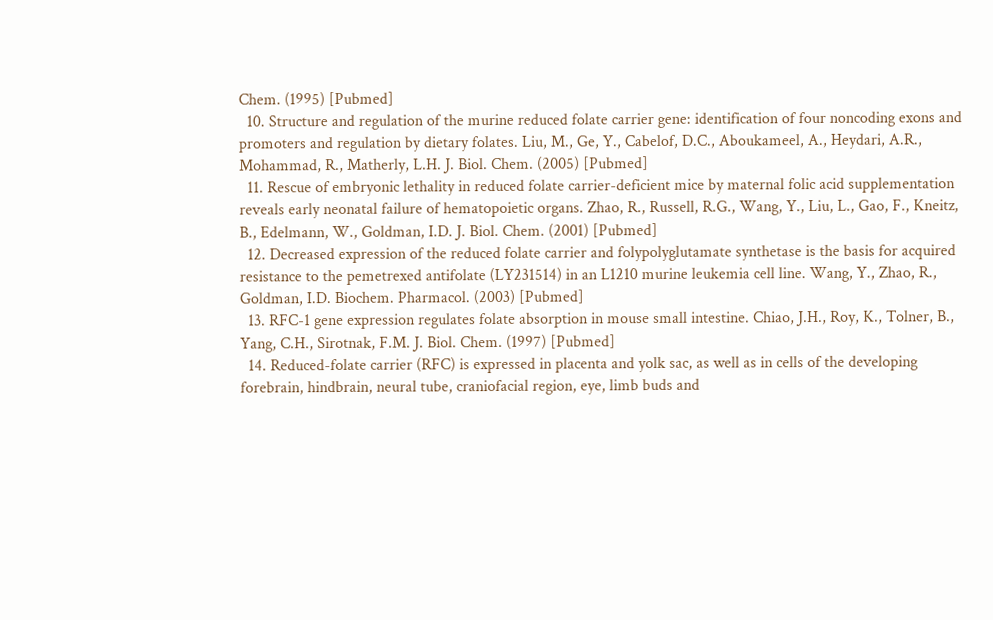Chem. (1995) [Pubmed]
  10. Structure and regulation of the murine reduced folate carrier gene: identification of four noncoding exons and promoters and regulation by dietary folates. Liu, M., Ge, Y., Cabelof, D.C., Aboukameel, A., Heydari, A.R., Mohammad, R., Matherly, L.H. J. Biol. Chem. (2005) [Pubmed]
  11. Rescue of embryonic lethality in reduced folate carrier-deficient mice by maternal folic acid supplementation reveals early neonatal failure of hematopoietic organs. Zhao, R., Russell, R.G., Wang, Y., Liu, L., Gao, F., Kneitz, B., Edelmann, W., Goldman, I.D. J. Biol. Chem. (2001) [Pubmed]
  12. Decreased expression of the reduced folate carrier and folypolyglutamate synthetase is the basis for acquired resistance to the pemetrexed antifolate (LY231514) in an L1210 murine leukemia cell line. Wang, Y., Zhao, R., Goldman, I.D. Biochem. Pharmacol. (2003) [Pubmed]
  13. RFC-1 gene expression regulates folate absorption in mouse small intestine. Chiao, J.H., Roy, K., Tolner, B., Yang, C.H., Sirotnak, F.M. J. Biol. Chem. (1997) [Pubmed]
  14. Reduced-folate carrier (RFC) is expressed in placenta and yolk sac, as well as in cells of the developing forebrain, hindbrain, neural tube, craniofacial region, eye, limb buds and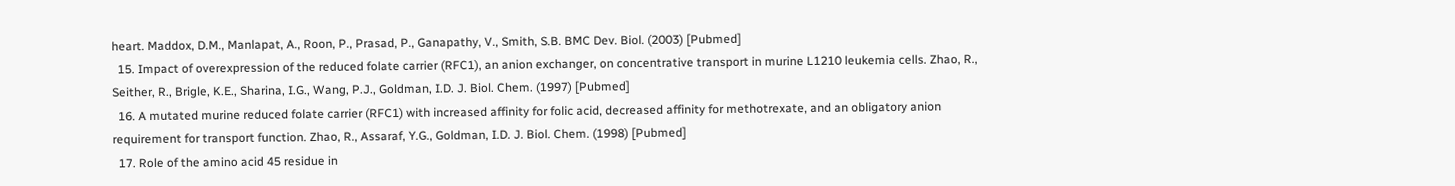heart. Maddox, D.M., Manlapat, A., Roon, P., Prasad, P., Ganapathy, V., Smith, S.B. BMC Dev. Biol. (2003) [Pubmed]
  15. Impact of overexpression of the reduced folate carrier (RFC1), an anion exchanger, on concentrative transport in murine L1210 leukemia cells. Zhao, R., Seither, R., Brigle, K.E., Sharina, I.G., Wang, P.J., Goldman, I.D. J. Biol. Chem. (1997) [Pubmed]
  16. A mutated murine reduced folate carrier (RFC1) with increased affinity for folic acid, decreased affinity for methotrexate, and an obligatory anion requirement for transport function. Zhao, R., Assaraf, Y.G., Goldman, I.D. J. Biol. Chem. (1998) [Pubmed]
  17. Role of the amino acid 45 residue in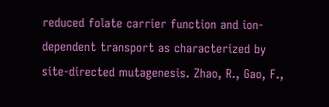reduced folate carrier function and ion-dependent transport as characterized by site-directed mutagenesis. Zhao, R., Gao, F.,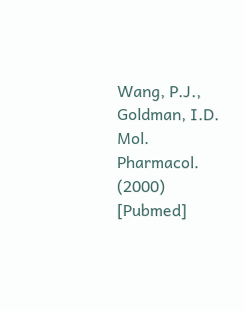Wang, P.J., Goldman, I.D. Mol. Pharmacol. (2000) [Pubmed]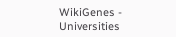WikiGenes - Universities